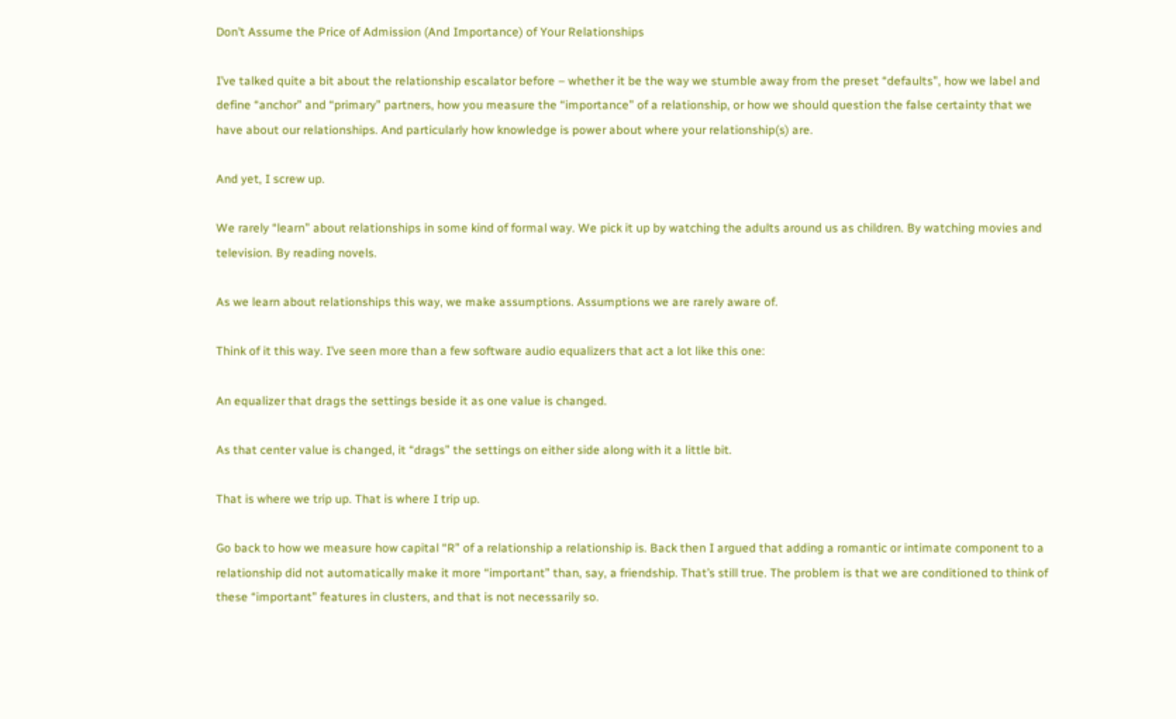Don’t Assume the Price of Admission (And Importance) of Your Relationships

I’ve talked quite a bit about the relationship escalator before – whether it be the way we stumble away from the preset “defaults”, how we label and define “anchor” and “primary” partners, how you measure the “importance” of a relationship, or how we should question the false certainty that we have about our relationships. And particularly how knowledge is power about where your relationship(s) are.

And yet, I screw up.

We rarely “learn” about relationships in some kind of formal way. We pick it up by watching the adults around us as children. By watching movies and television. By reading novels.

As we learn about relationships this way, we make assumptions. Assumptions we are rarely aware of.

Think of it this way. I’ve seen more than a few software audio equalizers that act a lot like this one:

An equalizer that drags the settings beside it as one value is changed.

As that center value is changed, it “drags” the settings on either side along with it a little bit.

That is where we trip up. That is where I trip up.

Go back to how we measure how capital “R” of a relationship a relationship is. Back then I argued that adding a romantic or intimate component to a relationship did not automatically make it more “important” than, say, a friendship. That’s still true. The problem is that we are conditioned to think of these “important” features in clusters, and that is not necessarily so.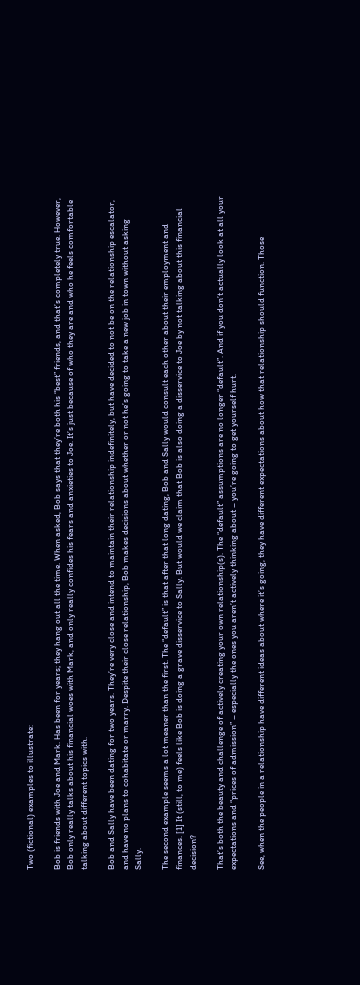Two (fictional) examples to illustrate:

Bob is friends with Joe and Mark. Has been for years; they hang out all the time. When asked, Bob says that they’re both his “best” friends, and that’s completely true. However, Bob only really talks about his financial woes with Mark, and only really confides his fears and anxieties to Joe. It’s just because of who they are and who he feels comfortable talking about different topics with.

Bob and Sally have been dating for two years. They’re very close and intend to maintain their relationship indefinitely, but have decided to not be on the relationship escalator, and have no plans to cohabitate or marry. Despite their close relationship, Bob makes decisions about whether or not he’s going to take a new job in town without asking Sally.

The second example seems a lot meaner than the first. The “default” is that after that long dating, Bob and Sally would consult each other about their employment and finances. [1] It (still, to me) feels like Bob is doing a grave disservice to Sally. But would we claim that Bob is also doing a disservice to Joe by not talking about this financial decision?

That’s both the beauty and challenge of actively creating your own relationship(s). The “default” assumptions are no longer “default”. And if you don’t actually look at all your expectations and “prices of admission” – especially the ones you aren’t actively thinking about – you’re going to get yourself hurt.

See, when the people in a relationship have different ideas about where it’s going, they have different expectations about how that relationship should function. Those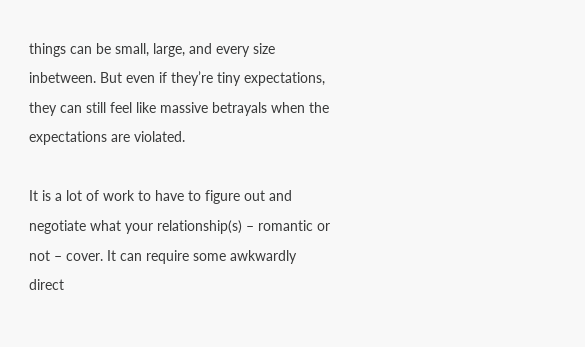things can be small, large, and every size inbetween. But even if they’re tiny expectations, they can still feel like massive betrayals when the expectations are violated.

It is a lot of work to have to figure out and negotiate what your relationship(s) – romantic or not – cover. It can require some awkwardly direct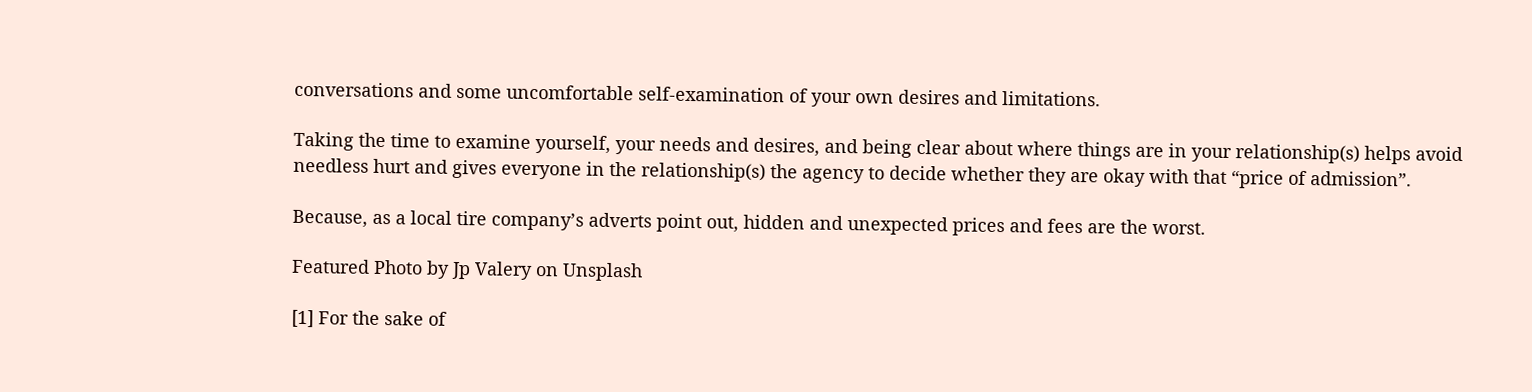conversations and some uncomfortable self-examination of your own desires and limitations.

Taking the time to examine yourself, your needs and desires, and being clear about where things are in your relationship(s) helps avoid needless hurt and gives everyone in the relationship(s) the agency to decide whether they are okay with that “price of admission”.

Because, as a local tire company’s adverts point out, hidden and unexpected prices and fees are the worst.

Featured Photo by Jp Valery on Unsplash

[1] For the sake of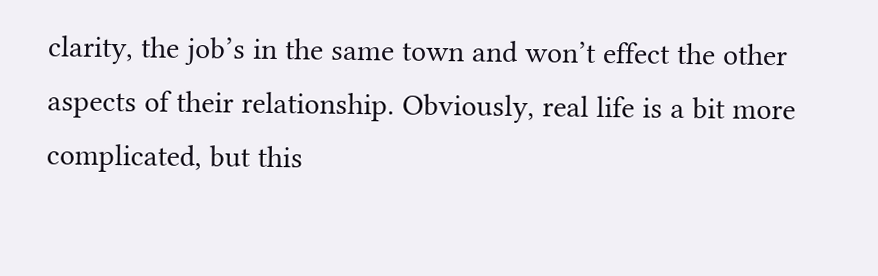clarity, the job’s in the same town and won’t effect the other aspects of their relationship. Obviously, real life is a bit more complicated, but this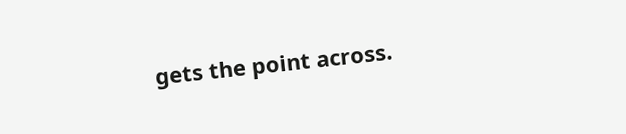gets the point across.